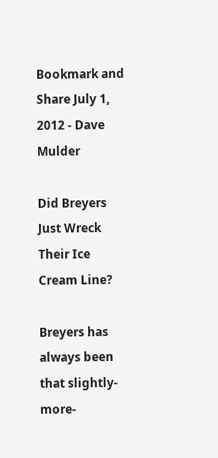Bookmark and Share July 1, 2012 - Dave Mulder

Did Breyers Just Wreck Their Ice Cream Line?

Breyers has always been that slightly-more-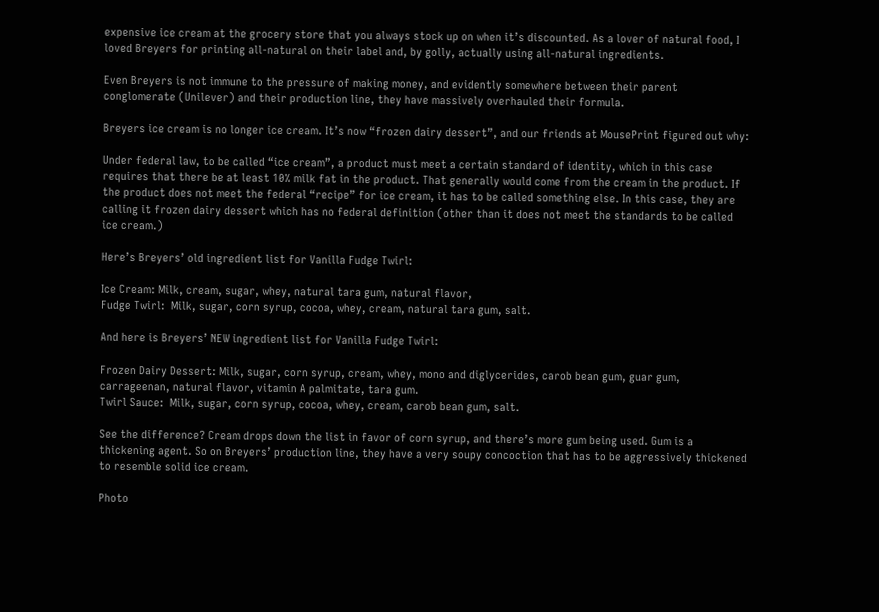expensive ice cream at the grocery store that you always stock up on when it’s discounted. As a lover of natural food, I loved Breyers for printing all-natural on their label and, by golly, actually using all-natural ingredients.

Even Breyers is not immune to the pressure of making money, and evidently somewhere between their parent conglomerate (Unilever) and their production line, they have massively overhauled their formula.

Breyers ice cream is no longer ice cream. It’s now “frozen dairy dessert”, and our friends at MousePrint figured out why:

Under federal law, to be called “ice cream”, a product must meet a certain standard of identity, which in this case requires that there be at least 10% milk fat in the product. That generally would come from the cream in the product. If the product does not meet the federal “recipe” for ice cream, it has to be called something else. In this case, they are calling it frozen dairy dessert which has no federal definition (other than it does not meet the standards to be called ice cream.)

Here’s Breyers’ old ingredient list for Vanilla Fudge Twirl:

Ice Cream: Milk, cream, sugar, whey, natural tara gum, natural flavor,
Fudge Twirl:  Milk, sugar, corn syrup, cocoa, whey, cream, natural tara gum, salt.

And here is Breyers’ NEW ingredient list for Vanilla Fudge Twirl:

Frozen Dairy Dessert: Milk, sugar, corn syrup, cream, whey, mono and diglycerides, carob bean gum, guar gum, carrageenan, natural flavor, vitamin A palmitate, tara gum.
Twirl Sauce:  Milk, sugar, corn syrup, cocoa, whey, cream, carob bean gum, salt.

See the difference? Cream drops down the list in favor of corn syrup, and there’s more gum being used. Gum is a thickening agent. So on Breyers’ production line, they have a very soupy concoction that has to be aggressively thickened to resemble solid ice cream.

Photo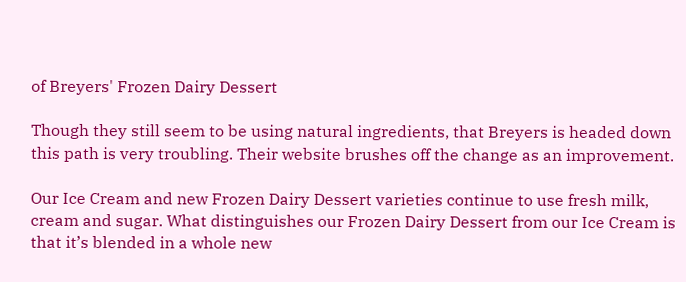of Breyers' Frozen Dairy Dessert

Though they still seem to be using natural ingredients, that Breyers is headed down this path is very troubling. Their website brushes off the change as an improvement.

Our Ice Cream and new Frozen Dairy Dessert varieties continue to use fresh milk, cream and sugar. What distinguishes our Frozen Dairy Dessert from our Ice Cream is that it’s blended in a whole new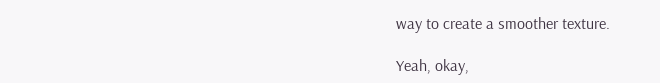way to create a smoother texture.

Yeah, okay,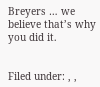Breyers … we believe that’s why you did it.


Filed under: , ,